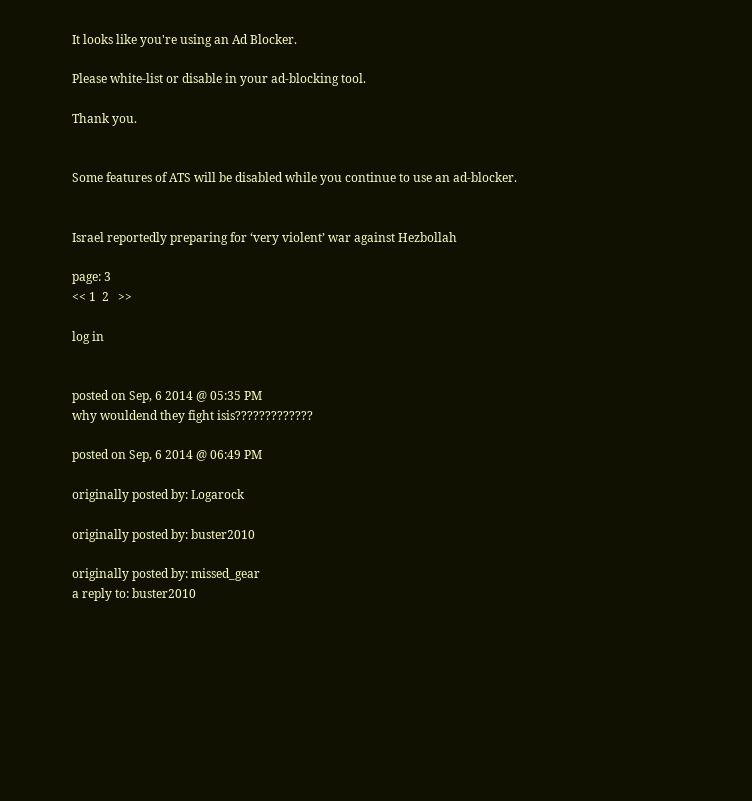It looks like you're using an Ad Blocker.

Please white-list or disable in your ad-blocking tool.

Thank you.


Some features of ATS will be disabled while you continue to use an ad-blocker.


Israel reportedly preparing for ‘very violent’ war against Hezbollah

page: 3
<< 1  2   >>

log in


posted on Sep, 6 2014 @ 05:35 PM
why wouldend they fight isis?????????????

posted on Sep, 6 2014 @ 06:49 PM

originally posted by: Logarock

originally posted by: buster2010

originally posted by: missed_gear
a reply to: buster2010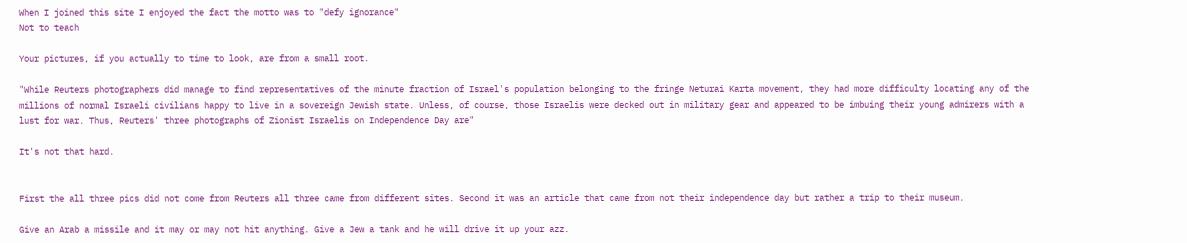When I joined this site I enjoyed the fact the motto was to "defy ignorance"
Not to teach

Your pictures, if you actually to time to look, are from a small root.

"While Reuters photographers did manage to find representatives of the minute fraction of Israel's population belonging to the fringe Neturai Karta movement, they had more difficulty locating any of the millions of normal Israeli civilians happy to live in a sovereign Jewish state. Unless, of course, those Israelis were decked out in military gear and appeared to be imbuing their young admirers with a lust for war. Thus, Reuters' three photographs of Zionist Israelis on Independence Day are"

It's not that hard.


First the all three pics did not come from Reuters all three came from different sites. Second it was an article that came from not their independence day but rather a trip to their museum.

Give an Arab a missile and it may or may not hit anything. Give a Jew a tank and he will drive it up your azz.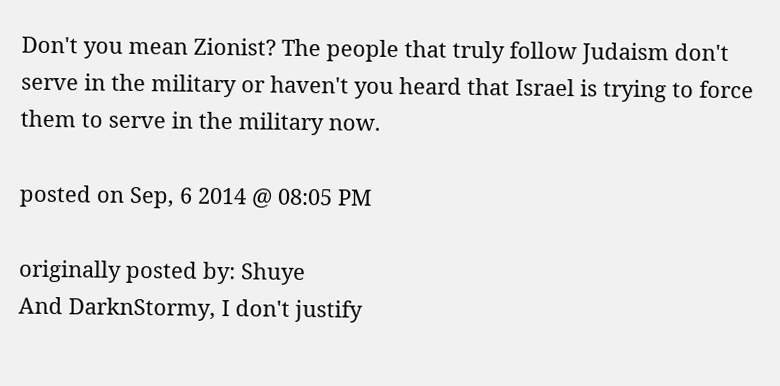Don't you mean Zionist? The people that truly follow Judaism don't serve in the military or haven't you heard that Israel is trying to force them to serve in the military now.

posted on Sep, 6 2014 @ 08:05 PM

originally posted by: Shuye
And DarknStormy, I don't justify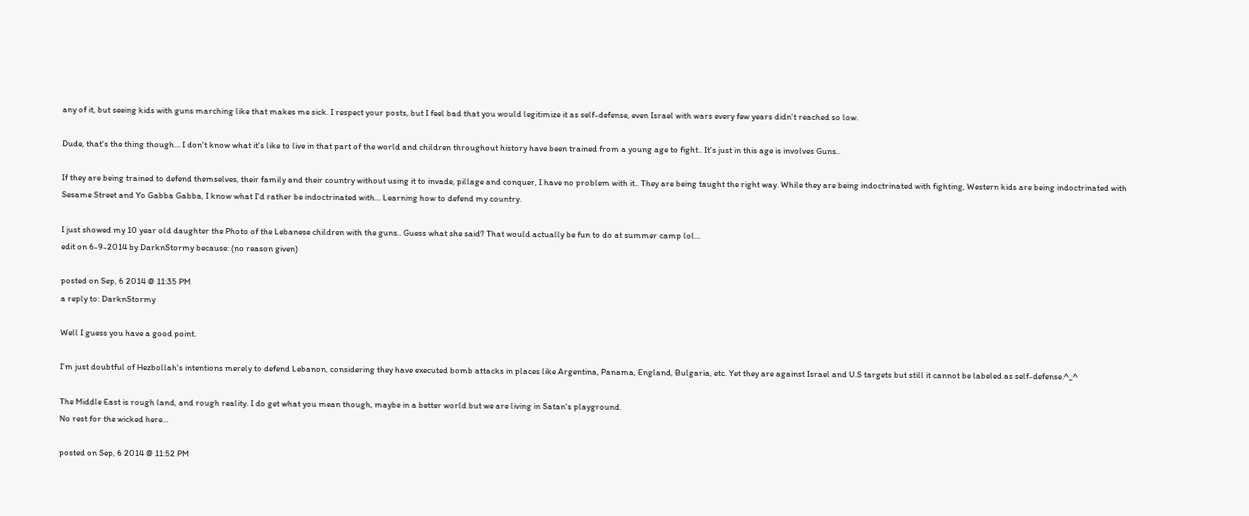any of it, but seeing kids with guns marching like that makes me sick. I respect your posts, but I feel bad that you would legitimize it as self-defense, even Israel with wars every few years didn't reached so low.

Dude, that's the thing though... I don't know what it's like to live in that part of the world and children throughout history have been trained from a young age to fight.. It's just in this age is involves Guns..

If they are being trained to defend themselves, their family and their country without using it to invade, pillage and conquer, I have no problem with it.. They are being taught the right way. While they are being indoctrinated with fighting, Western kids are being indoctrinated with Sesame Street and Yo Gabba Gabba, I know what I'd rather be indoctrinated with... Learning how to defend my country.

I just showed my 10 year old daughter the Photo of the Lebanese children with the guns.. Guess what she said? That would actually be fun to do at summer camp lol...
edit on 6-9-2014 by DarknStormy because: (no reason given)

posted on Sep, 6 2014 @ 11:35 PM
a reply to: DarknStormy

Well I guess you have a good point.

I'm just doubtful of Hezbollah's intentions merely to defend Lebanon, considering they have executed bomb attacks in places like Argentina, Panama, England, Bulgaria, etc. Yet they are against Israel and U.S targets but still it cannot be labeled as self-defense.^_^

The Middle East is rough land, and rough reality. I do get what you mean though, maybe in a better world but we are living in Satan's playground.
No rest for the wicked here...

posted on Sep, 6 2014 @ 11:52 PM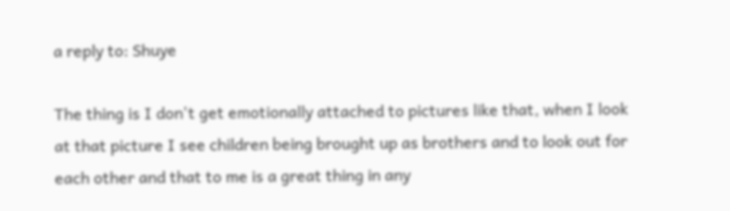a reply to: Shuye

The thing is I don't get emotionally attached to pictures like that, when I look at that picture I see children being brought up as brothers and to look out for each other and that to me is a great thing in any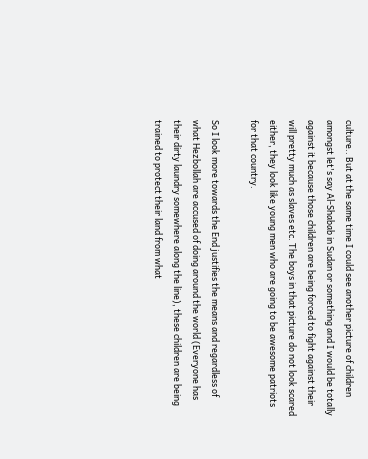culture.. But at the same time I could see another picture of children amongst let's say Al-Shabab in Sudan or something and I would be totally against it because those children are being forced to fight against their will pretty much as slaves etc. The boys in that picture do not look scared either, they look like young men who are going to be awesome patriots for that country.

So I look more towards the End justifies the means and regardless of what Hezbollah are accused of doing around the world (Everyone has their dirty laundry somewhere along the line), these children are being trained to protect their land from what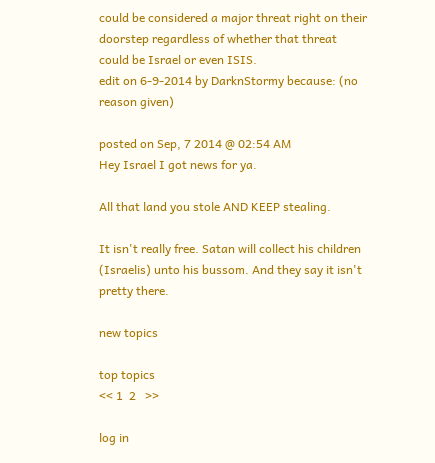could be considered a major threat right on their doorstep regardless of whether that threat could be Israel or even ISIS.
edit on 6-9-2014 by DarknStormy because: (no reason given)

posted on Sep, 7 2014 @ 02:54 AM
Hey Israel I got news for ya.

All that land you stole AND KEEP stealing.

It isn't really free. Satan will collect his children (Israelis) unto his bussom. And they say it isn't pretty there.

new topics

top topics
<< 1  2   >>

log in